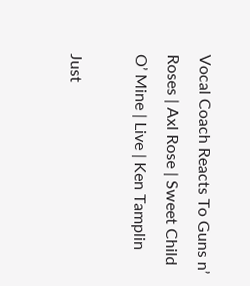Vocal Coach Reacts To Guns n’ Roses | Axl Rose | Sweet Child O’ Mine | Live | Ken Tamplin

Just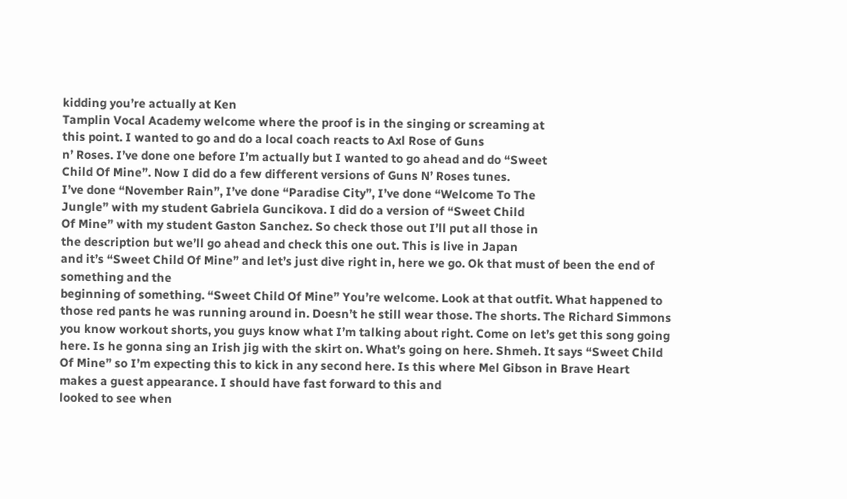kidding you’re actually at Ken
Tamplin Vocal Academy welcome where the proof is in the singing or screaming at
this point. I wanted to go and do a local coach reacts to Axl Rose of Guns
n’ Roses. I’ve done one before I’m actually but I wanted to go ahead and do “Sweet
Child Of Mine”. Now I did do a few different versions of Guns N’ Roses tunes.
I’ve done “November Rain”, I’ve done “Paradise City”, I’ve done “Welcome To The
Jungle” with my student Gabriela Guncikova. I did do a version of “Sweet Child
Of Mine” with my student Gaston Sanchez. So check those out I’ll put all those in
the description but we’ll go ahead and check this one out. This is live in Japan
and it’s “Sweet Child Of Mine” and let’s just dive right in, here we go. Ok that must of been the end of something and the
beginning of something. “Sweet Child Of Mine” You’re welcome. Look at that outfit. What happened to
those red pants he was running around in. Doesn’t he still wear those. The shorts. The Richard Simmons you know workout shorts, you guys know what I’m talking about right. Come on let’s get this song going here. Is he gonna sing an Irish jig with the skirt on. What’s going on here. Shmeh. It says “Sweet Child Of Mine” so I’m expecting this to kick in any second here. Is this where Mel Gibson in Brave Heart
makes a guest appearance. I should have fast forward to this and
looked to see when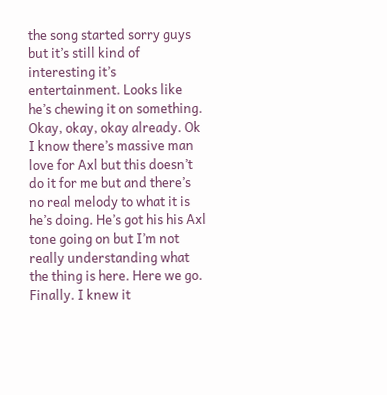the song started sorry guys but it’s still kind of interesting it’s entertainment. Looks like he’s chewing it on something. Okay, okay, okay already. Ok I know there’s massive man love for Axl but this doesn’t do it for me but and there’s no real melody to what it is he’s doing. He’s got his his Axl
tone going on but I’m not really understanding what the thing is here. Here we go. Finally. I knew it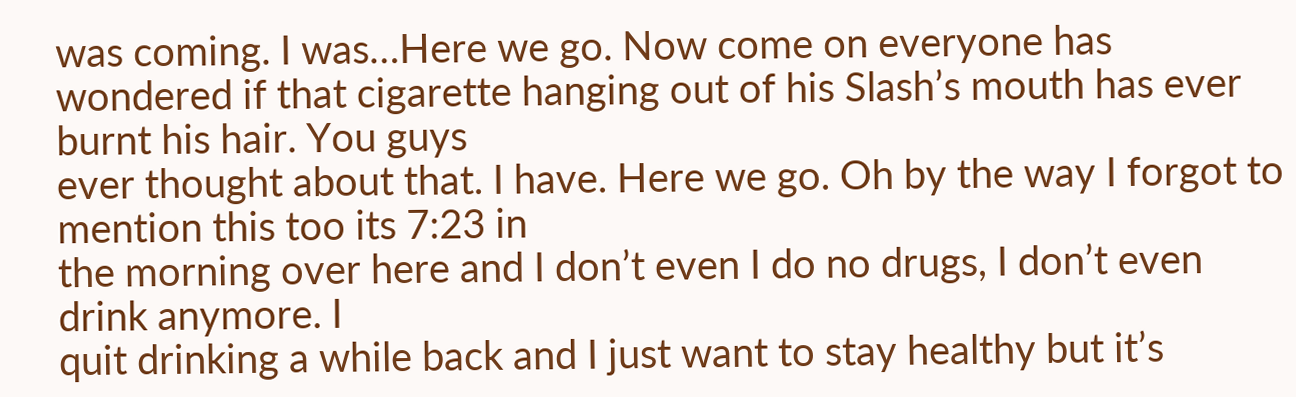was coming. I was…Here we go. Now come on everyone has wondered if that cigarette hanging out of his Slash’s mouth has ever burnt his hair. You guys
ever thought about that. I have. Here we go. Oh by the way I forgot to mention this too its 7:23 in
the morning over here and I don’t even I do no drugs, I don’t even drink anymore. I
quit drinking a while back and I just want to stay healthy but it’s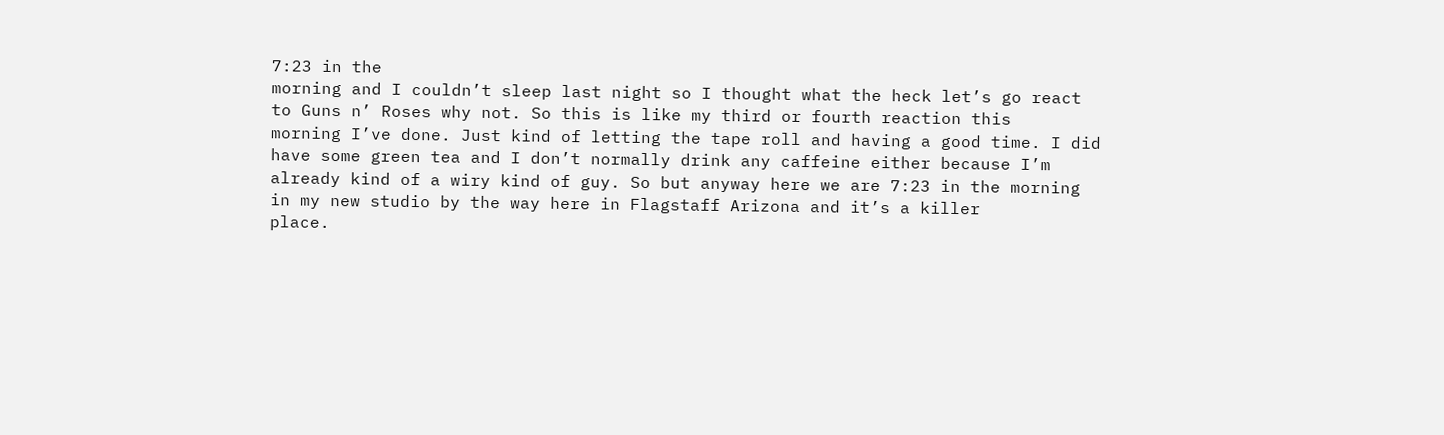7:23 in the
morning and I couldn’t sleep last night so I thought what the heck let’s go react
to Guns n’ Roses why not. So this is like my third or fourth reaction this
morning I’ve done. Just kind of letting the tape roll and having a good time. I did
have some green tea and I don’t normally drink any caffeine either because I’m
already kind of a wiry kind of guy. So but anyway here we are 7:23 in the morning
in my new studio by the way here in Flagstaff Arizona and it’s a killer
place.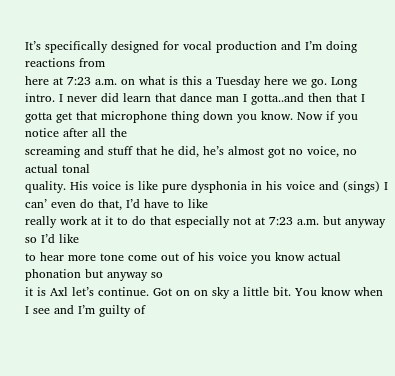It’s specifically designed for vocal production and I’m doing reactions from
here at 7:23 a.m. on what is this a Tuesday here we go. Long intro. I never did learn that dance man I gotta..and then that I gotta get that microphone thing down you know. Now if you notice after all the
screaming and stuff that he did, he’s almost got no voice, no actual tonal
quality. His voice is like pure dysphonia in his voice and (sings) I can’ even do that, I’d have to like
really work at it to do that especially not at 7:23 a.m. but anyway so I’d like
to hear more tone come out of his voice you know actual phonation but anyway so
it is Axl let’s continue. Got on on sky a little bit. You know when I see and I’m guilty of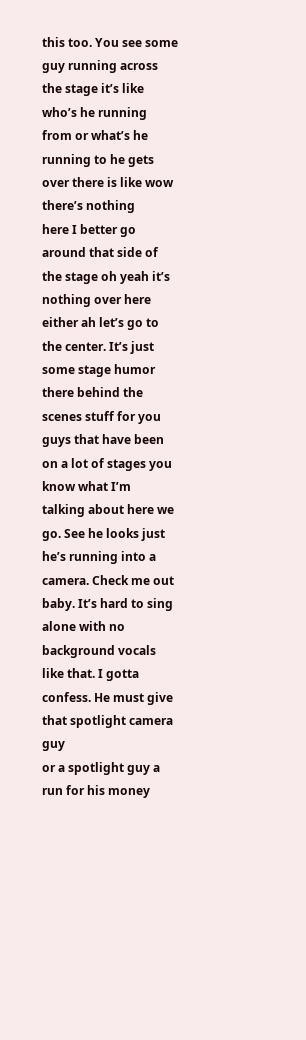this too. You see some guy running across the stage it’s like who’s he running
from or what’s he running to he gets over there is like wow there’s nothing
here I better go around that side of the stage oh yeah it’s nothing over here
either ah let’s go to the center. It’s just some stage humor there behind the
scenes stuff for you guys that have been on a lot of stages you know what I’m
talking about here we go. See he looks just he’s running into a camera. Check me out baby. It’s hard to sing alone with no background vocals like that. I gotta confess. He must give that spotlight camera guy
or a spotlight guy a run for his money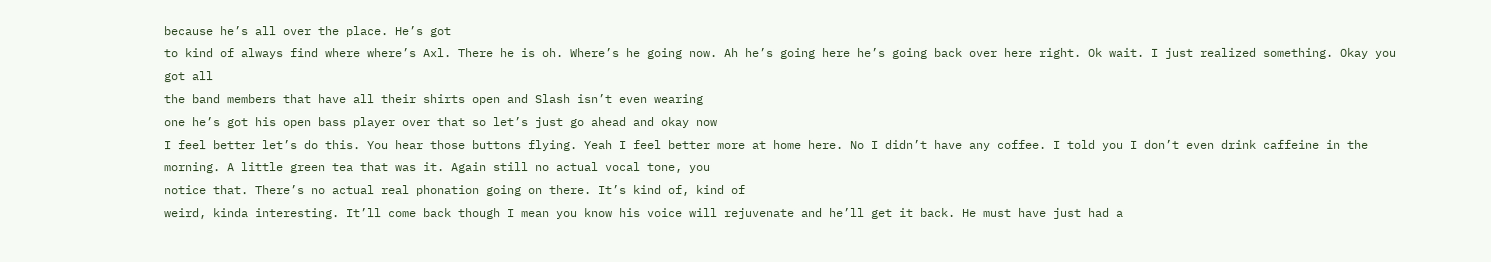because he’s all over the place. He’s got
to kind of always find where where’s Axl. There he is oh. Where’s he going now. Ah he’s going here he’s going back over here right. Ok wait. I just realized something. Okay you got all
the band members that have all their shirts open and Slash isn’t even wearing
one he’s got his open bass player over that so let’s just go ahead and okay now
I feel better let’s do this. You hear those buttons flying. Yeah I feel better more at home here. No I didn’t have any coffee. I told you I don’t even drink caffeine in the morning. A little green tea that was it. Again still no actual vocal tone, you
notice that. There’s no actual real phonation going on there. It’s kind of, kind of
weird, kinda interesting. It’ll come back though I mean you know his voice will rejuvenate and he’ll get it back. He must have just had a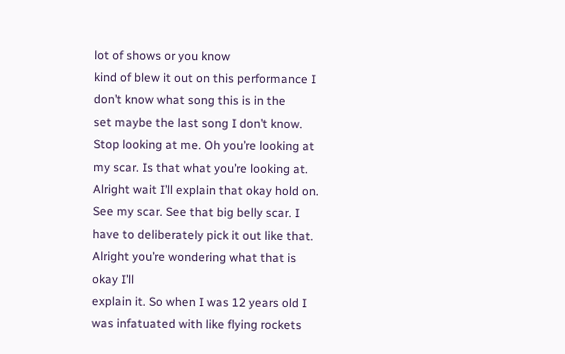lot of shows or you know
kind of blew it out on this performance I don’t know what song this is in the
set maybe the last song I don’t know. Stop looking at me. Oh you’re looking at my scar. Is that what you’re looking at. Alright wait I’ll explain that okay hold on. See my scar. See that big belly scar. I have to deliberately pick it out like that. Alright you’re wondering what that is okay I’ll
explain it. So when I was 12 years old I was infatuated with like flying rockets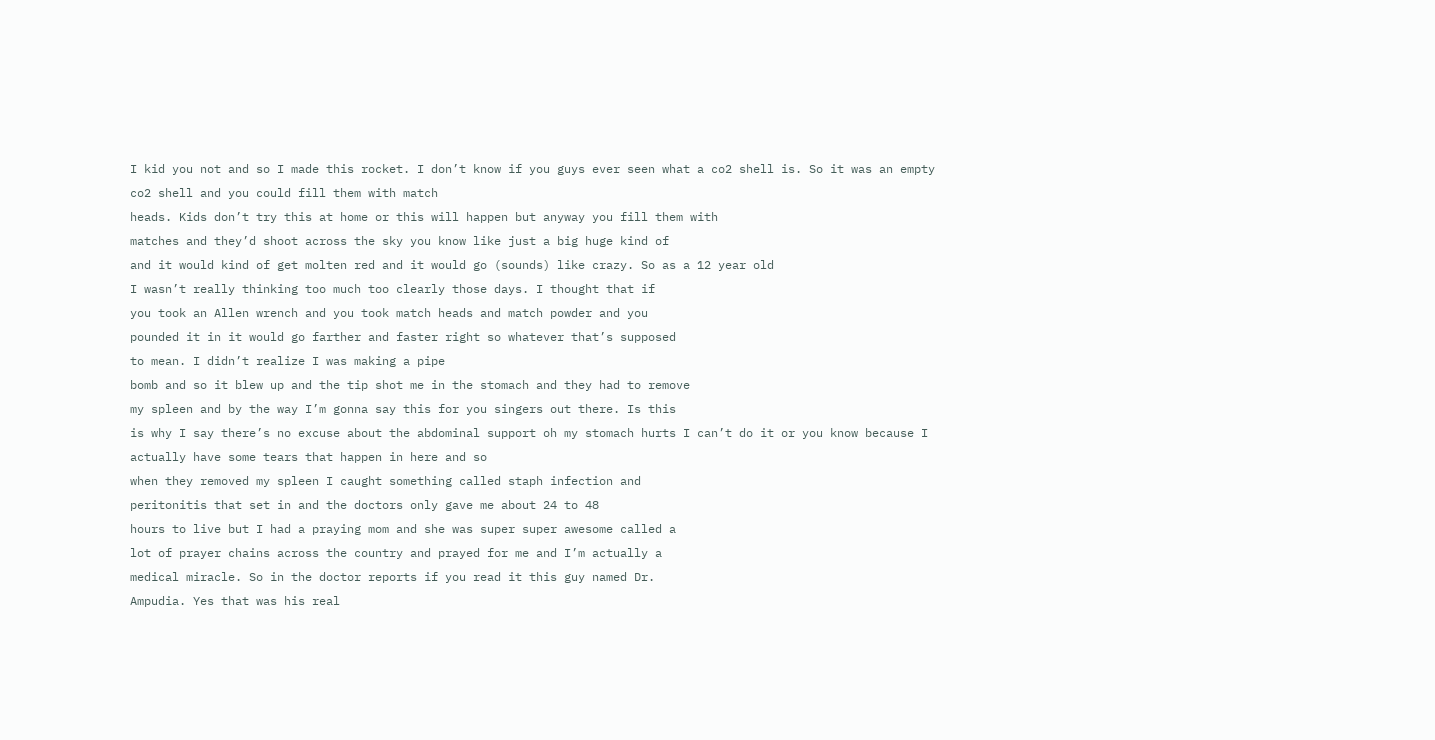I kid you not and so I made this rocket. I don’t know if you guys ever seen what a co2 shell is. So it was an empty co2 shell and you could fill them with match
heads. Kids don’t try this at home or this will happen but anyway you fill them with
matches and they’d shoot across the sky you know like just a big huge kind of
and it would kind of get molten red and it would go (sounds) like crazy. So as a 12 year old
I wasn’t really thinking too much too clearly those days. I thought that if
you took an Allen wrench and you took match heads and match powder and you
pounded it in it would go farther and faster right so whatever that’s supposed
to mean. I didn’t realize I was making a pipe
bomb and so it blew up and the tip shot me in the stomach and they had to remove
my spleen and by the way I’m gonna say this for you singers out there. Is this
is why I say there’s no excuse about the abdominal support oh my stomach hurts I can’t do it or you know because I actually have some tears that happen in here and so
when they removed my spleen I caught something called staph infection and
peritonitis that set in and the doctors only gave me about 24 to 48
hours to live but I had a praying mom and she was super super awesome called a
lot of prayer chains across the country and prayed for me and I’m actually a
medical miracle. So in the doctor reports if you read it this guy named Dr.
Ampudia. Yes that was his real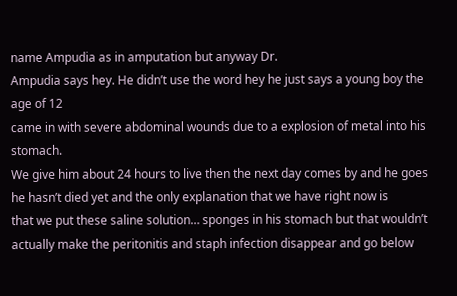name Ampudia as in amputation but anyway Dr.
Ampudia says hey. He didn’t use the word hey he just says a young boy the age of 12
came in with severe abdominal wounds due to a explosion of metal into his stomach.
We give him about 24 hours to live then the next day comes by and he goes
he hasn’t died yet and the only explanation that we have right now is
that we put these saline solution… sponges in his stomach but that wouldn’t
actually make the peritonitis and staph infection disappear and go below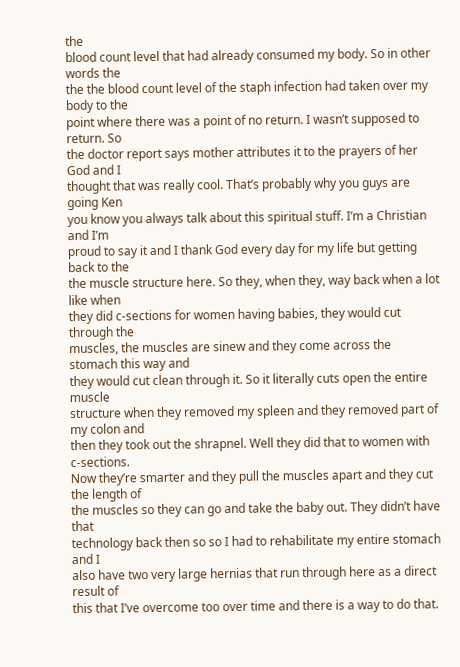the
blood count level that had already consumed my body. So in other words the
the the blood count level of the staph infection had taken over my body to the
point where there was a point of no return. I wasn’t supposed to return. So
the doctor report says mother attributes it to the prayers of her God and I
thought that was really cool. That’s probably why you guys are going Ken
you know you always talk about this spiritual stuff. I’m a Christian and I’m
proud to say it and I thank God every day for my life but getting back to the
the muscle structure here. So they, when they, way back when a lot like when
they did c-sections for women having babies, they would cut through the
muscles, the muscles are sinew and they come across the stomach this way and
they would cut clean through it. So it literally cuts open the entire muscle
structure when they removed my spleen and they removed part of my colon and
then they took out the shrapnel. Well they did that to women with c-sections.
Now they’re smarter and they pull the muscles apart and they cut the length of
the muscles so they can go and take the baby out. They didn’t have that
technology back then so so I had to rehabilitate my entire stomach and I
also have two very large hernias that run through here as a direct result of
this that I’ve overcome too over time and there is a way to do that.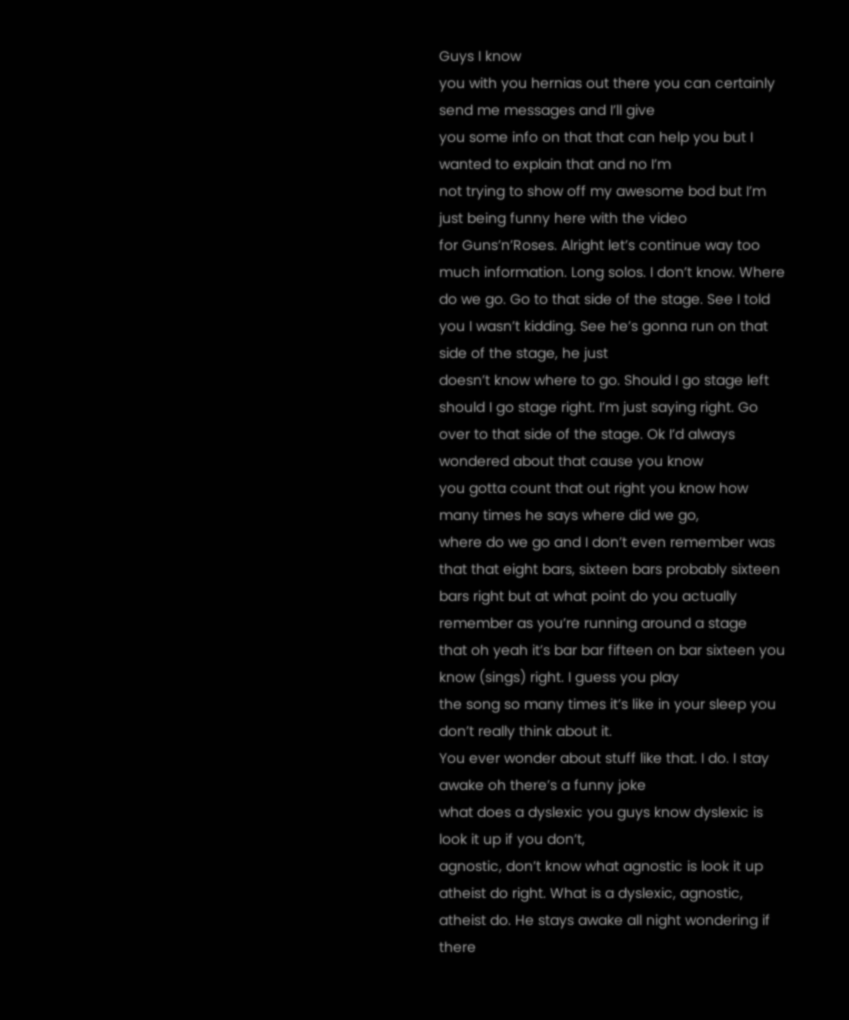Guys I know
you with you hernias out there you can certainly send me messages and I’ll give
you some info on that that can help you but I wanted to explain that and no I’m
not trying to show off my awesome bod but I’m just being funny here with the video
for Guns’n’Roses. Alright let’s continue way too much information. Long solos. I don’t know. Where do we go. Go to that side of the stage. See I told you I wasn’t kidding. See he’s gonna run on that side of the stage, he just
doesn’t know where to go. Should I go stage left should I go stage right. I’m just saying right. Go over to that side of the stage. Ok I’d always wondered about that cause you know
you gotta count that out right you know how many times he says where did we go,
where do we go and I don’t even remember was that that eight bars, sixteen bars probably sixteen
bars right but at what point do you actually remember as you’re running around a stage
that oh yeah it’s bar bar fifteen on bar sixteen you know (sings) right. I guess you play
the song so many times it’s like in your sleep you don’t really think about it.
You ever wonder about stuff like that. I do. I stay awake oh there’s a funny joke
what does a dyslexic you guys know dyslexic is look it up if you don’t,
agnostic, don’t know what agnostic is look it up atheist do right. What is a dyslexic, agnostic, atheist do. He stays awake all night wondering if
there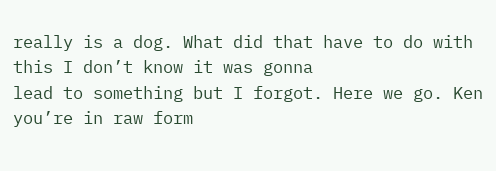really is a dog. What did that have to do with this I don’t know it was gonna
lead to something but I forgot. Here we go. Ken you’re in raw form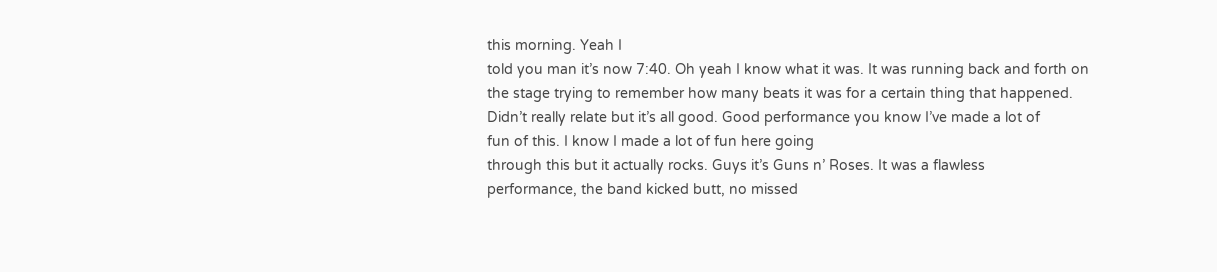this morning. Yeah I
told you man it’s now 7:40. Oh yeah I know what it was. It was running back and forth on the stage trying to remember how many beats it was for a certain thing that happened. Didn’t really relate but it’s all good. Good performance you know I’ve made a lot of
fun of this. I know I made a lot of fun here going
through this but it actually rocks. Guys it’s Guns n’ Roses. It was a flawless
performance, the band kicked butt, no missed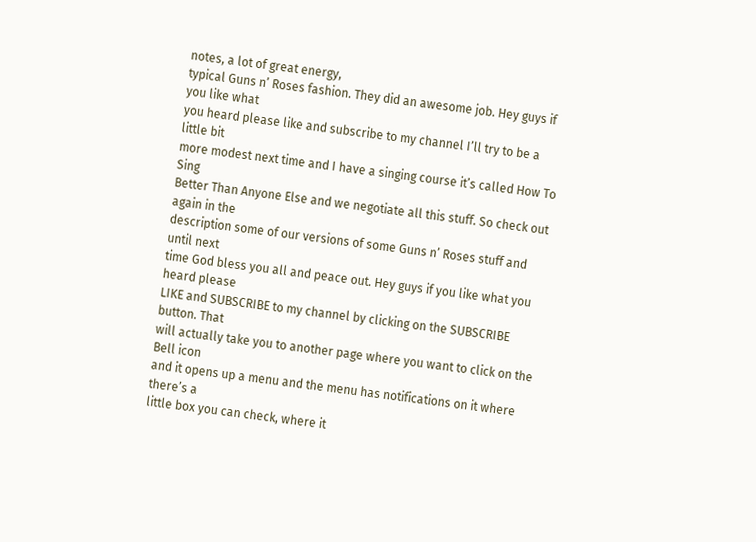notes, a lot of great energy,
typical Guns n’ Roses fashion. They did an awesome job. Hey guys if you like what
you heard please like and subscribe to my channel I’ll try to be a little bit
more modest next time and I have a singing course it’s called How To Sing
Better Than Anyone Else and we negotiate all this stuff. So check out again in the
description some of our versions of some Guns n’ Roses stuff and until next
time God bless you all and peace out. Hey guys if you like what you heard please
LIKE and SUBSCRIBE to my channel by clicking on the SUBSCRIBE button. That
will actually take you to another page where you want to click on the Bell icon
and it opens up a menu and the menu has notifications on it where there’s a
little box you can check, where it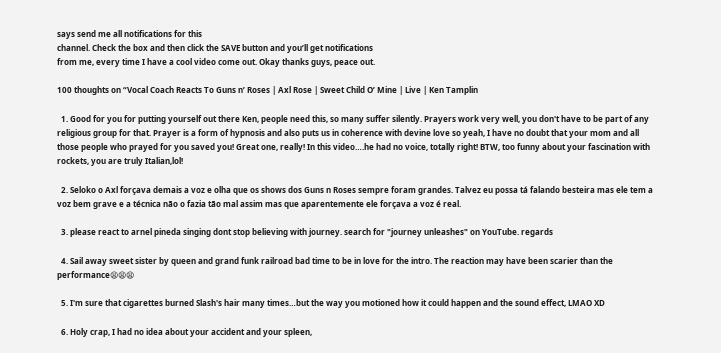says send me all notifications for this
channel. Check the box and then click the SAVE button and you’ll get notifications
from me, every time I have a cool video come out. Okay thanks guys, peace out.

100 thoughts on “Vocal Coach Reacts To Guns n’ Roses | Axl Rose | Sweet Child O’ Mine | Live | Ken Tamplin

  1. Good for you for putting yourself out there Ken, people need this, so many suffer silently. Prayers work very well, you don't have to be part of any religious group for that. Prayer is a form of hypnosis and also puts us in coherence with devine love so yeah, I have no doubt that your mom and all those people who prayed for you saved you! Great one, really! In this video….he had no voice, totally right! BTW, too funny about your fascination with rockets, you are truly Italian,lol!

  2. Seloko o Axl forçava demais a voz e olha que os shows dos Guns n Roses sempre foram grandes. Talvez eu possa tá falando besteira mas ele tem a voz bem grave e a técnica não o fazia tão mal assim mas que aparentemente ele forçava a voz é real.

  3. please react to arnel pineda singing dont stop believing with journey. search for "journey unleashes" on YouTube. regards

  4. Sail away sweet sister by queen and grand funk railroad bad time to be in love for the intro. The reaction may have been scarier than the performance😫😫😫

  5. I'm sure that cigarettes burned Slash's hair many times…but the way you motioned how it could happen and the sound effect, LMAO XD

  6. Holy crap, I had no idea about your accident and your spleen,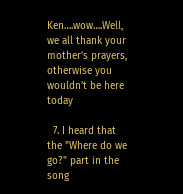Ken….wow….Well, we all thank your mother's prayers, otherwise you wouldn't be here today

  7. I heard that the "Where do we go?" part in the song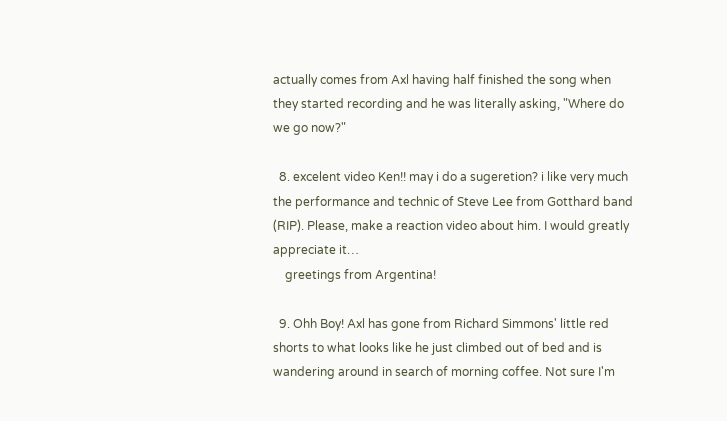actually comes from Axl having half finished the song when they started recording and he was literally asking, "Where do we go now?"

  8. excelent video Ken!! may i do a sugeretion? i like very much the performance and technic of Steve Lee from Gotthard band (RIP). Please, make a reaction video about him. I would greatly appreciate it…
    greetings from Argentina!

  9. Ohh Boy! Axl has gone from Richard Simmons' little red shorts to what looks like he just climbed out of bed and is wandering around in search of morning coffee. Not sure I'm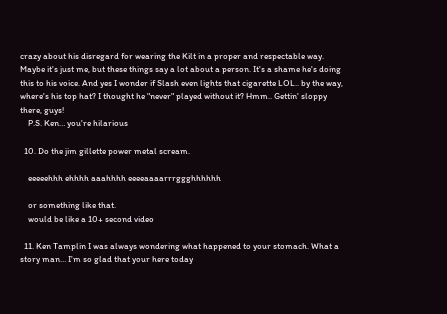crazy about his disregard for wearing the Kilt in a proper and respectable way. Maybe it's just me, but these things say a lot about a person. It's a shame he's doing this to his voice. And yes I wonder if Slash even lights that cigarette LOL.. by the way, where's his top hat? I thought he "never" played without it? Hmm.. Gettin' sloppy there, guys!
    P.S. Ken… you're hilarious

  10. Do the jim gillette power metal scream.

    eeeeehhh ehhhh aaahhhh eeeeaaaarrrggghhhhhh

    or something like that.
    would be like a 10+ second video

  11. Ken Tamplin I was always wondering what happened to your stomach. What a story man… I'm so glad that your here today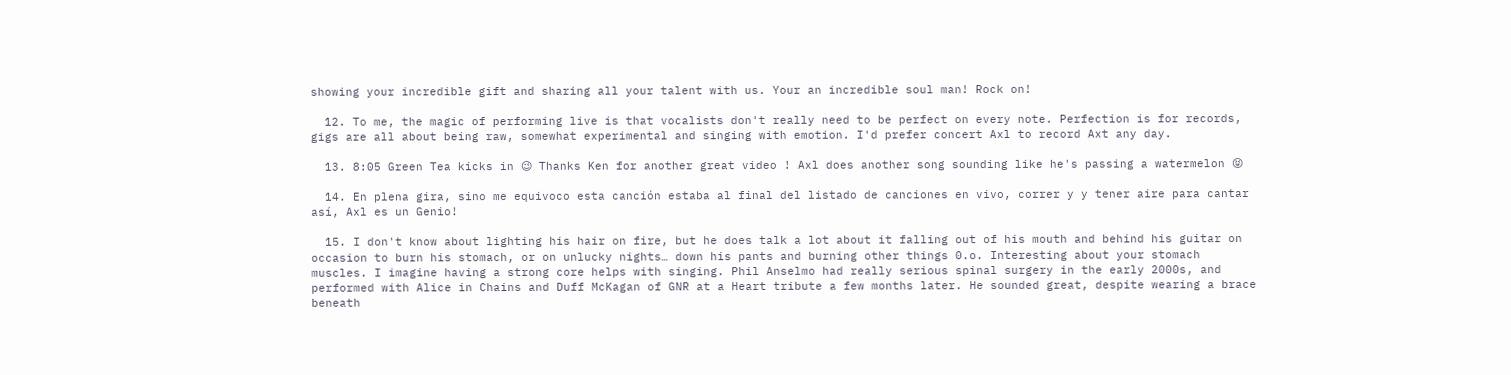showing your incredible gift and sharing all your talent with us. Your an incredible soul man! Rock on!

  12. To me, the magic of performing live is that vocalists don't really need to be perfect on every note. Perfection is for records, gigs are all about being raw, somewhat experimental and singing with emotion. I'd prefer concert Axl to record Axt any day.

  13. 8:05 Green Tea kicks in 😉 Thanks Ken for another great video ! Axl does another song sounding like he's passing a watermelon 😝

  14. En plena gira, sino me equivoco esta canción estaba al final del listado de canciones en vivo, correr y y tener aire para cantar así, Axl es un Genio!

  15. I don't know about lighting his hair on fire, but he does talk a lot about it falling out of his mouth and behind his guitar on occasion to burn his stomach, or on unlucky nights… down his pants and burning other things 0.o. Interesting about your stomach muscles. I imagine having a strong core helps with singing. Phil Anselmo had really serious spinal surgery in the early 2000s, and performed with Alice in Chains and Duff McKagan of GNR at a Heart tribute a few months later. He sounded great, despite wearing a brace beneath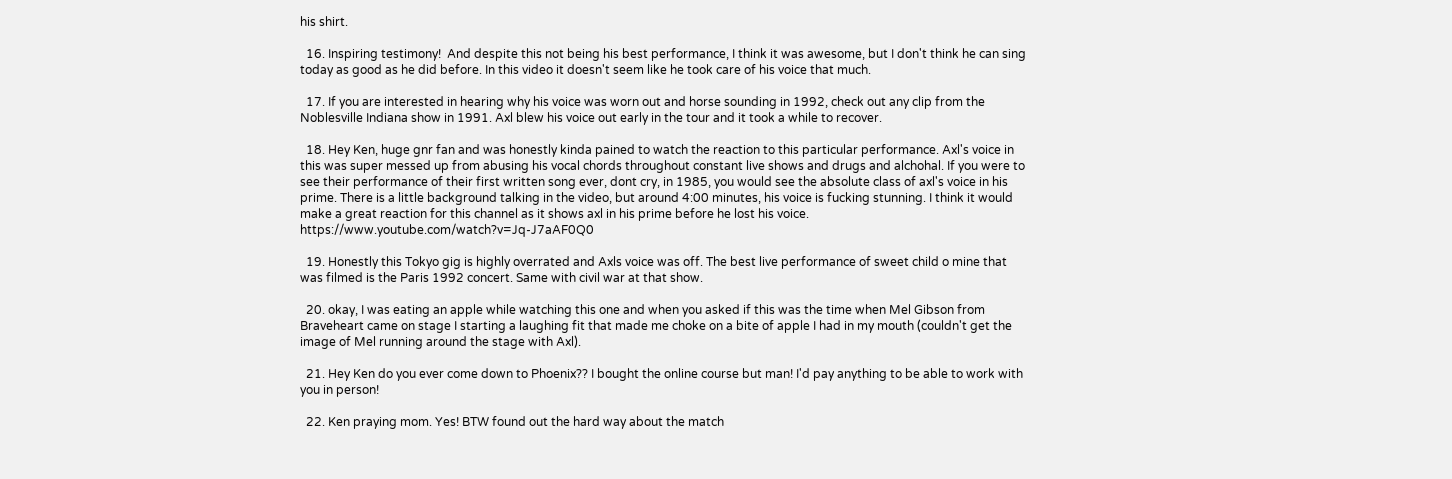his shirt.

  16. Inspiring testimony!  And despite this not being his best performance, I think it was awesome, but I don't think he can sing today as good as he did before. In this video it doesn't seem like he took care of his voice that much.

  17. If you are interested in hearing why his voice was worn out and horse sounding in 1992, check out any clip from the Noblesville Indiana show in 1991. Axl blew his voice out early in the tour and it took a while to recover.

  18. Hey Ken, huge gnr fan and was honestly kinda pained to watch the reaction to this particular performance. Axl's voice in this was super messed up from abusing his vocal chords throughout constant live shows and drugs and alchohal. If you were to see their performance of their first written song ever, dont cry, in 1985, you would see the absolute class of axl's voice in his prime. There is a little background talking in the video, but around 4:00 minutes, his voice is fucking stunning. I think it would make a great reaction for this channel as it shows axl in his prime before he lost his voice. https://www.youtube.com/watch?v=Jq-J7aAF0Q0

  19. Honestly this Tokyo gig is highly overrated and Axls voice was off. The best live performance of sweet child o mine that was filmed is the Paris 1992 concert. Same with civil war at that show.

  20. okay, I was eating an apple while watching this one and when you asked if this was the time when Mel Gibson from Braveheart came on stage I starting a laughing fit that made me choke on a bite of apple I had in my mouth (couldn't get the image of Mel running around the stage with Axl).

  21. Hey Ken do you ever come down to Phoenix?? I bought the online course but man! I'd pay anything to be able to work with you in person!

  22. Ken praying mom. Yes! BTW found out the hard way about the match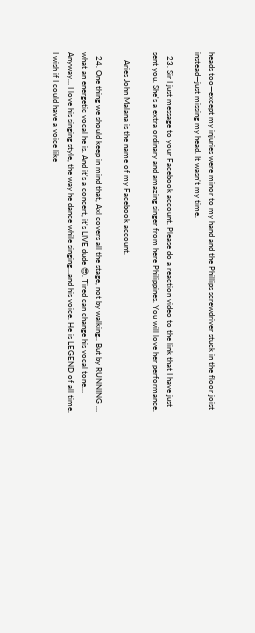heads too—except my injuries were minor to my hand and the Phillips screwdriver stuck in the floor joist instead—just missing my head. It wasn’t my time.

  23. Sir I just message to your Facebook account. Please do a reaction video to the link that I have just sent you. She's a extra ordinary and amazing singer from here Philippines. You will love her performance.

    Aries John Malana is the name of my Facebook account.

  24. One thing we should keep in mind that, Axl covers all the stage, not by walking.. But by RUNNING … what an energetic vocal he is. And it's a concert, it's LIVE dude 😎. Tired can change his vocal tone… Anyway… I love his singing style, the way he dance while singing…and his voice. He is LEGEND of all time. I wish if I could have a voice like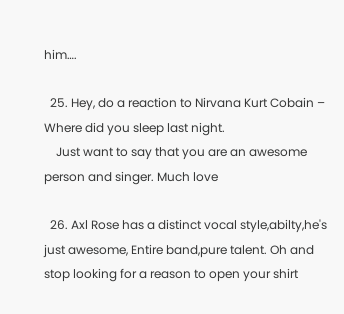him….

  25. Hey, do a reaction to Nirvana Kurt Cobain – Where did you sleep last night.
    Just want to say that you are an awesome person and singer. Much love

  26. Axl Rose has a distinct vocal style,abilty,he's just awesome, Entire band,pure talent. Oh and stop looking for a reason to open your shirt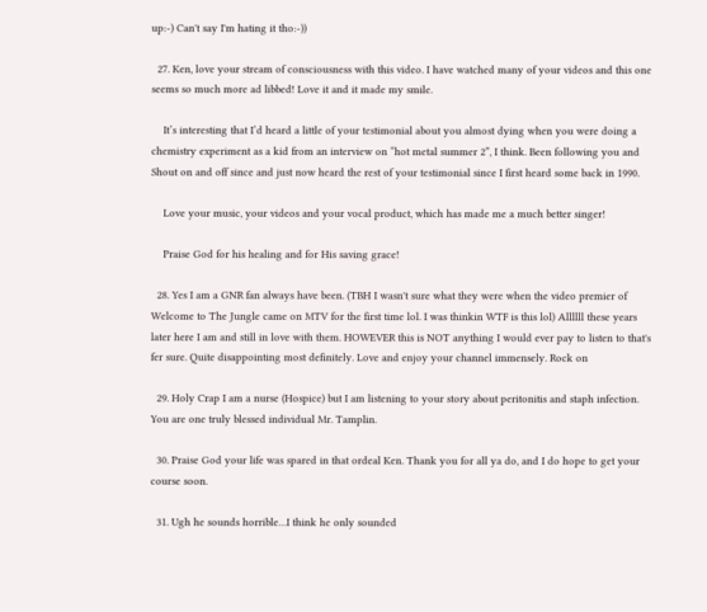up:-) Can't say I'm hating it tho:-))

  27. Ken, love your stream of consciousness with this video. I have watched many of your videos and this one seems so much more ad libbed! Love it and it made my smile.

    It’s interesting that I’d heard a little of your testimonial about you almost dying when you were doing a chemistry experiment as a kid from an interview on “hot metal summer 2”, I think. Been following you and Shout on and off since and just now heard the rest of your testimonial since I first heard some back in 1990.

    Love your music, your videos and your vocal product, which has made me a much better singer!

    Praise God for his healing and for His saving grace!

  28. Yes I am a GNR fan always have been. (TBH I wasn't sure what they were when the video premier of Welcome to The Jungle came on MTV for the first time lol. I was thinkin WTF is this lol) Allllll these years later here I am and still in love with them. HOWEVER this is NOT anything I would ever pay to listen to that's fer sure. Quite disappointing most definitely. Love and enjoy your channel immensely. Rock on

  29. Holy Crap I am a nurse (Hospice) but I am listening to your story about peritonitis and staph infection. You are one truly blessed individual Mr. Tamplin.

  30. Praise God your life was spared in that ordeal Ken. Thank you for all ya do, and I do hope to get your course soon.

  31. Ugh he sounds horrible…I think he only sounded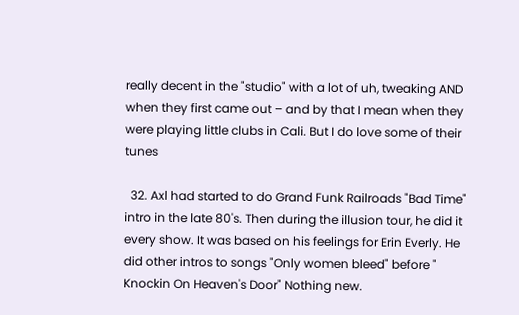really decent in the "studio" with a lot of uh, tweaking AND when they first came out – and by that I mean when they were playing little clubs in Cali. But I do love some of their tunes

  32. Axl had started to do Grand Funk Railroads "Bad Time" intro in the late 80's. Then during the illusion tour, he did it every show. It was based on his feelings for Erin Everly. He did other intros to songs "Only women bleed" before " Knockin On Heaven's Door" Nothing new.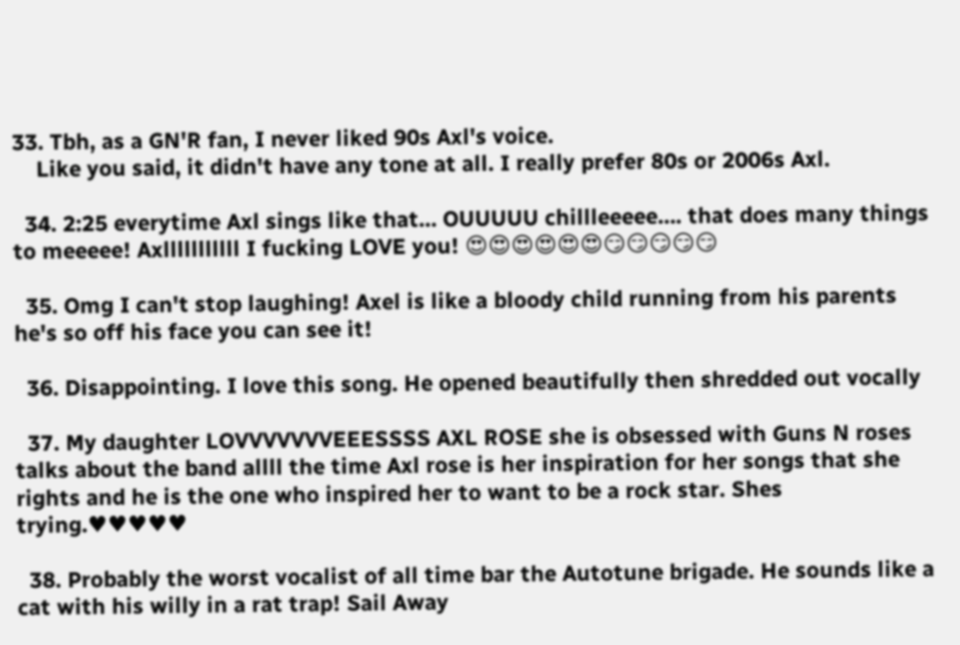33. Tbh, as a GN'R fan, I never liked 90s Axl's voice.
    Like you said, it didn't have any tone at all. I really prefer 80s or 2006s Axl.

  34. 2:25 everytime Axl sings like that… OUUUUU chillleeeee…. that does many things to meeeee! Axlllllllllll I fucking LOVE you! 😍😍😍😍😍😍😏😏😏😏😏

  35. Omg I can't stop laughing! Axel is like a bloody child running from his parents he's so off his face you can see it!

  36. Disappointing. I love this song. He opened beautifully then shredded out vocally

  37. My daughter LOVVVVVVVEEESSSS AXL ROSE she is obsessed with Guns N roses talks about the band allll the time Axl rose is her inspiration for her songs that she rights and he is the one who inspired her to want to be a rock star. Shes trying.♥♥♥♥♥

  38. Probably the worst vocalist of all time bar the Autotune brigade. He sounds like a cat with his willy in a rat trap! Sail Away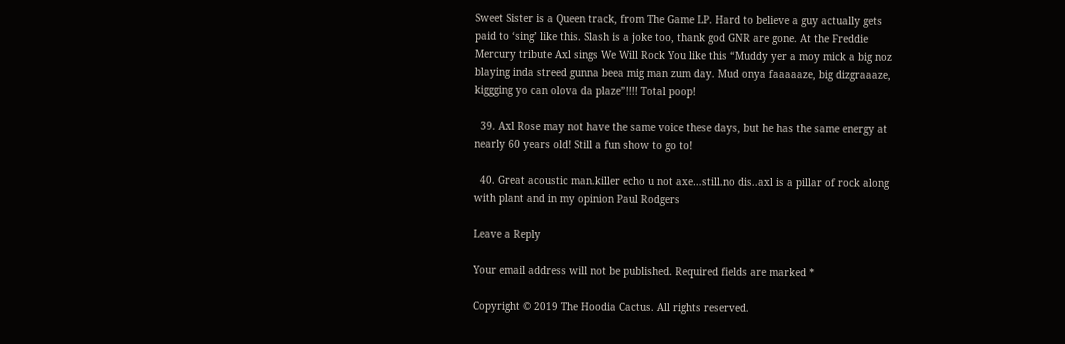Sweet Sister is a Queen track, from The Game LP. Hard to believe a guy actually gets paid to ‘sing’ like this. Slash is a joke too, thank god GNR are gone. At the Freddie Mercury tribute Axl sings We Will Rock You like this “Muddy yer a moy mick a big noz blaying inda streed gunna beea mig man zum day. Mud onya faaaaaze, big dizgraaaze, kiggging yo can olova da plaze”!!!! Total poop!

  39. Axl Rose may not have the same voice these days, but he has the same energy at nearly 60 years old! Still a fun show to go to!

  40. Great acoustic man.killer echo u not axe…still.no dis..axl is a pillar of rock along with plant and in my opinion Paul Rodgers

Leave a Reply

Your email address will not be published. Required fields are marked *

Copyright © 2019 The Hoodia Cactus. All rights reserved.